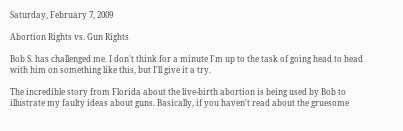Saturday, February 7, 2009

Abortion Rights vs. Gun Rights

Bob S. has challenged me. I don't think for a minute I'm up to the task of going head to head with him on something like this, but I'll give it a try.

The incredible story from Florida about the live-birth abortion is being used by Bob to illustrate my faulty ideas about guns. Basically, if you haven't read about the gruesome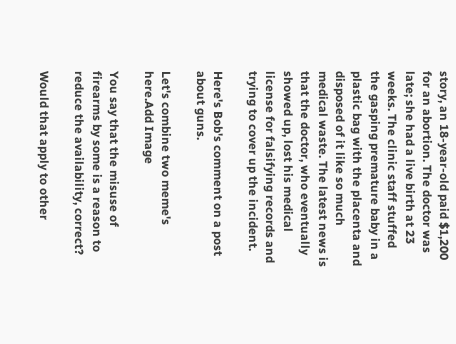story, an 18-year-old paid $1,200 for an abortion. The doctor was late; she had a live birth at 23 weeks. The clinic staff stuffed the gasping premature baby in a plastic bag with the placenta and disposed of it like so much medical waste. The latest news is that the doctor, who eventually showed up, lost his medical license for falsifying records and trying to cover up the incident.

Here's Bob's comment on a post about guns.

Let's combine two meme's here.Add Image

You say that the misuse of firearms by some is a reason to reduce the availability, correct?

Would that apply to other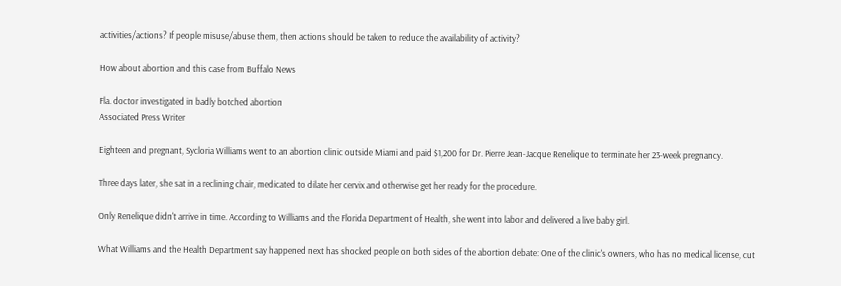activities/actions? If people misuse/abuse them, then actions should be taken to reduce the availability of activity?

How about abortion and this case from Buffalo News

Fla. doctor investigated in badly botched abortion
Associated Press Writer

Eighteen and pregnant, Sycloria Williams went to an abortion clinic outside Miami and paid $1,200 for Dr. Pierre Jean-Jacque Renelique to terminate her 23-week pregnancy.

Three days later, she sat in a reclining chair, medicated to dilate her cervix and otherwise get her ready for the procedure.

Only Renelique didn't arrive in time. According to Williams and the Florida Department of Health, she went into labor and delivered a live baby girl.

What Williams and the Health Department say happened next has shocked people on both sides of the abortion debate: One of the clinic's owners, who has no medical license, cut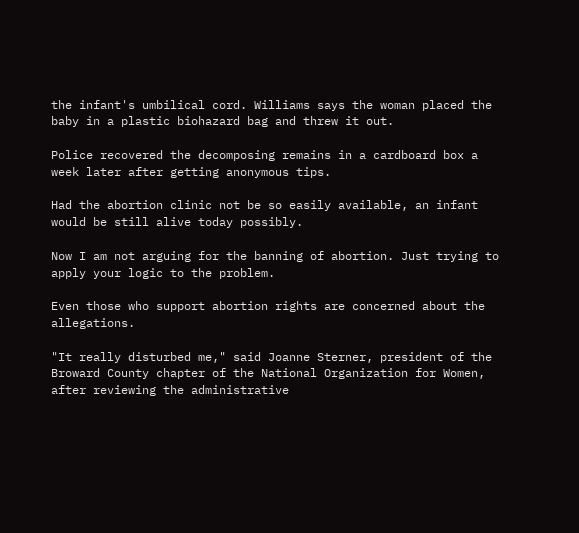the infant's umbilical cord. Williams says the woman placed the baby in a plastic biohazard bag and threw it out.

Police recovered the decomposing remains in a cardboard box a week later after getting anonymous tips.

Had the abortion clinic not be so easily available, an infant would be still alive today possibly.

Now I am not arguing for the banning of abortion. Just trying to apply your logic to the problem.

Even those who support abortion rights are concerned about the allegations.

"It really disturbed me," said Joanne Sterner, president of the Broward County chapter of the National Organization for Women, after reviewing the administrative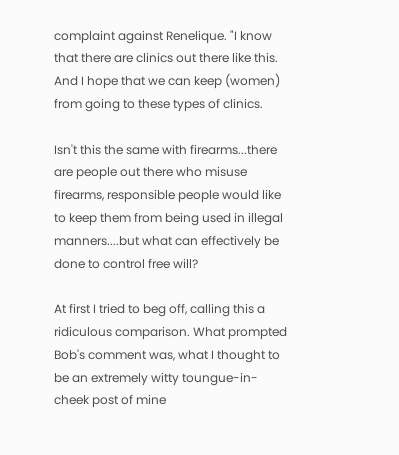complaint against Renelique. "I know that there are clinics out there like this. And I hope that we can keep (women) from going to these types of clinics.

Isn't this the same with firearms...there are people out there who misuse firearms, responsible people would like to keep them from being used in illegal manners....but what can effectively be done to control free will?

At first I tried to beg off, calling this a ridiculous comparison. What prompted Bob's comment was, what I thought to be an extremely witty toungue-in-cheek post of mine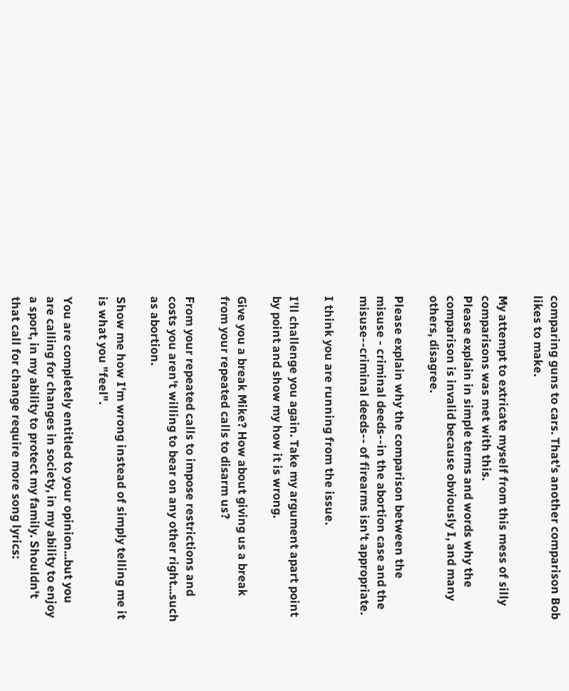comparing guns to cars. That's another comparison Bob likes to make.

My attempt to extricate myself from this mess of silly comparisons was met with this.
Please explain in simple terms and words why the comparison is invalid because obviously I, and many others, disagree.

Please explain why the comparison between the misuse - criminal deeds--in the abortion case and the misuse--criminal deeds-- of firearms isn't appropriate.

I think you are running from the issue.

I'll challenge you again. Take my argument apart point by point and show my how it is wrong.

Give you a break Mike? How about giving us a break from your repeated calls to disarm us?

From your repeated calls to impose restrictions and costs you aren't willing to bear on any other right...such as abortion.

Show me how I'm wrong instead of simply telling me it is what you "feel".

You are completely entitled to your opinion...but you are calling for changes in society, in my ability to enjoy a sport, in my ability to protect my family. Shouldn't that call for change require more song lyrics: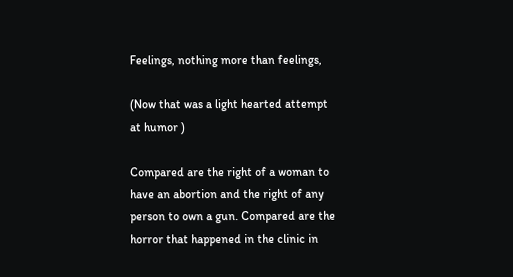Feelings, nothing more than feelings,

(Now that was a light hearted attempt at humor )

Compared are the right of a woman to have an abortion and the right of any person to own a gun. Compared are the horror that happened in the clinic in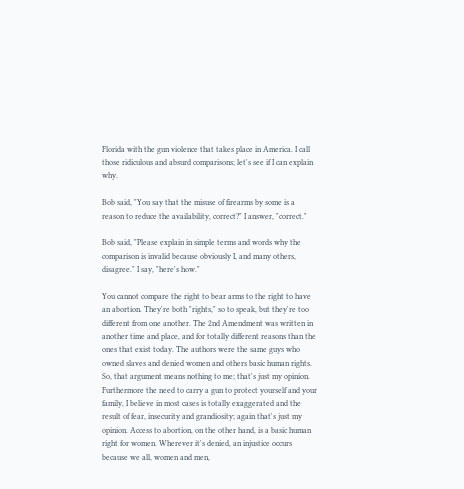Florida with the gun violence that takes place in America. I call those ridiculous and absurd comparisons; let's see if I can explain why.

Bob said, "You say that the misuse of firearms by some is a reason to reduce the availability, correct?" I answer, "correct."

Bob said, "Please explain in simple terms and words why the comparison is invalid because obviously I, and many others, disagree." I say, "here's how."

You cannot compare the right to bear arms to the right to have an abortion. They're both "rights," so to speak, but they're too different from one another. The 2nd Amendment was written in another time and place, and for totally different reasons than the ones that exist today. The authors were the same guys who owned slaves and denied women and others basic human rights. So, that argument means nothing to me; that's just my opinion. Furthermore the need to carry a gun to protect yourself and your family, I believe in most cases is totally exaggerated and the result of fear, insecurity and grandiosity; again that's just my opinion. Access to abortion, on the other hand, is a basic human right for women. Wherever it's denied, an injustice occurs because we all, women and men,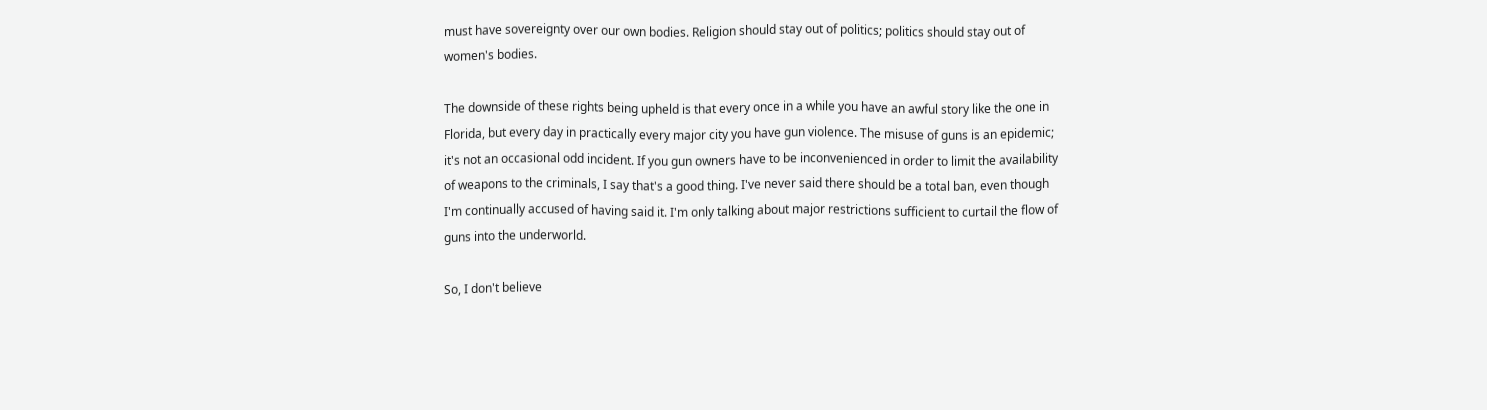must have sovereignty over our own bodies. Religion should stay out of politics; politics should stay out of women's bodies.

The downside of these rights being upheld is that every once in a while you have an awful story like the one in Florida, but every day in practically every major city you have gun violence. The misuse of guns is an epidemic; it's not an occasional odd incident. If you gun owners have to be inconvenienced in order to limit the availability of weapons to the criminals, I say that's a good thing. I've never said there should be a total ban, even though I'm continually accused of having said it. I'm only talking about major restrictions sufficient to curtail the flow of guns into the underworld.

So, I don't believe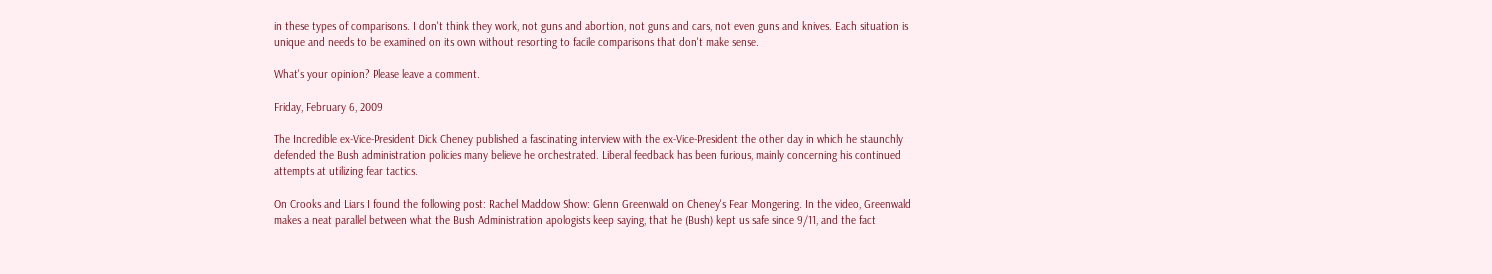in these types of comparisons. I don't think they work, not guns and abortion, not guns and cars, not even guns and knives. Each situation is unique and needs to be examined on its own without resorting to facile comparisons that don't make sense.

What's your opinion? Please leave a comment.

Friday, February 6, 2009

The Incredible ex-Vice-President Dick Cheney published a fascinating interview with the ex-Vice-President the other day in which he staunchly defended the Bush administration policies many believe he orchestrated. Liberal feedback has been furious, mainly concerning his continued attempts at utilizing fear tactics.

On Crooks and Liars I found the following post: Rachel Maddow Show: Glenn Greenwald on Cheney's Fear Mongering. In the video, Greenwald makes a neat parallel between what the Bush Administration apologists keep saying, that he (Bush) kept us safe since 9/11, and the fact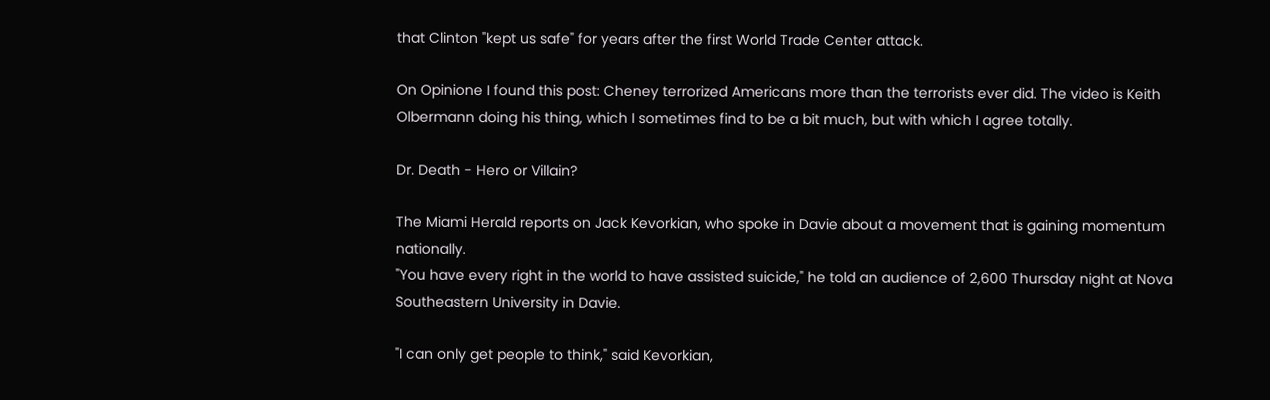that Clinton "kept us safe" for years after the first World Trade Center attack.

On Opinione I found this post: Cheney terrorized Americans more than the terrorists ever did. The video is Keith Olbermann doing his thing, which I sometimes find to be a bit much, but with which I agree totally.

Dr. Death - Hero or Villain?

The Miami Herald reports on Jack Kevorkian, who spoke in Davie about a movement that is gaining momentum nationally.
"You have every right in the world to have assisted suicide," he told an audience of 2,600 Thursday night at Nova Southeastern University in Davie.

"I can only get people to think," said Kevorkian,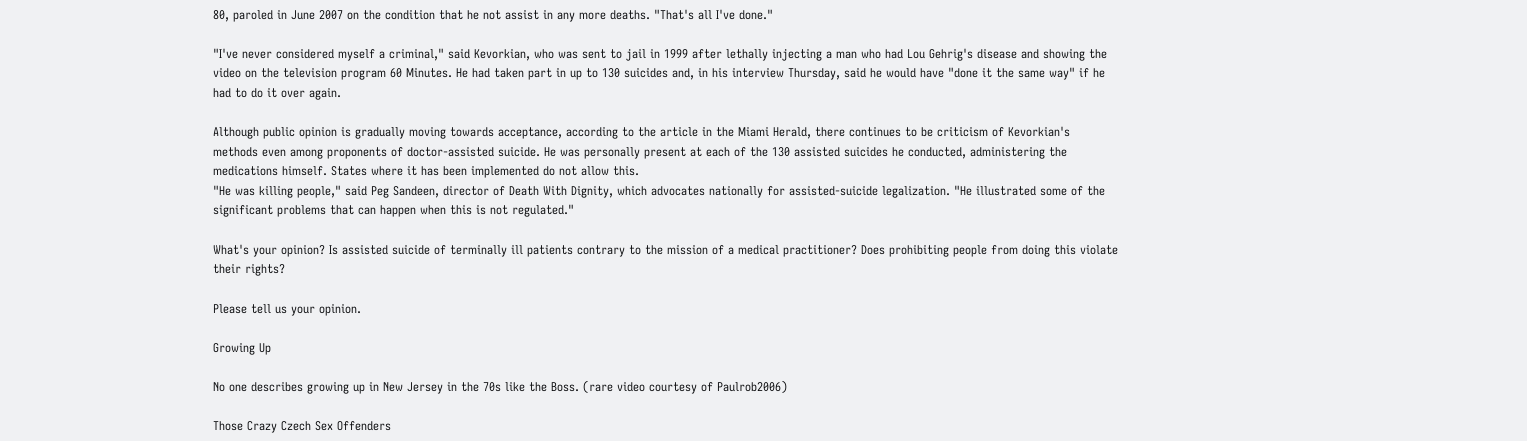80, paroled in June 2007 on the condition that he not assist in any more deaths. "That's all I've done."

"I've never considered myself a criminal," said Kevorkian, who was sent to jail in 1999 after lethally injecting a man who had Lou Gehrig's disease and showing the video on the television program 60 Minutes. He had taken part in up to 130 suicides and, in his interview Thursday, said he would have "done it the same way" if he had to do it over again.

Although public opinion is gradually moving towards acceptance, according to the article in the Miami Herald, there continues to be criticism of Kevorkian's methods even among proponents of doctor-assisted suicide. He was personally present at each of the 130 assisted suicides he conducted, administering the medications himself. States where it has been implemented do not allow this.
"He was killing people," said Peg Sandeen, director of Death With Dignity, which advocates nationally for assisted-suicide legalization. "He illustrated some of the significant problems that can happen when this is not regulated."

What's your opinion? Is assisted suicide of terminally ill patients contrary to the mission of a medical practitioner? Does prohibiting people from doing this violate their rights?

Please tell us your opinion.

Growing Up

No one describes growing up in New Jersey in the 70s like the Boss. (rare video courtesy of Paulrob2006)

Those Crazy Czech Sex Offenders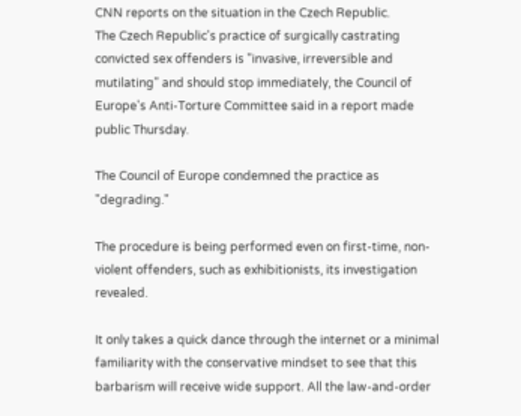CNN reports on the situation in the Czech Republic.
The Czech Republic's practice of surgically castrating convicted sex offenders is "invasive, irreversible and mutilating" and should stop immediately, the Council of Europe's Anti-Torture Committee said in a report made public Thursday.

The Council of Europe condemned the practice as "degrading."

The procedure is being performed even on first-time, non-violent offenders, such as exhibitionists, its investigation revealed.

It only takes a quick dance through the internet or a minimal familiarity with the conservative mindset to see that this barbarism will receive wide support. All the law-and-order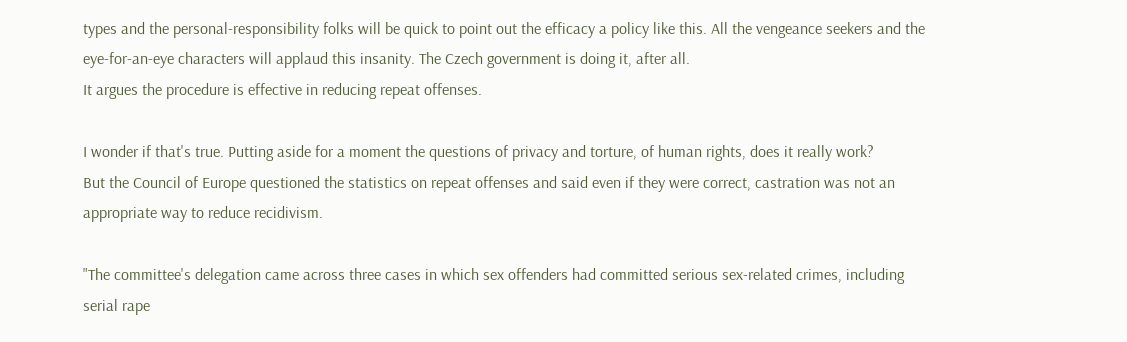types and the personal-responsibility folks will be quick to point out the efficacy a policy like this. All the vengeance seekers and the eye-for-an-eye characters will applaud this insanity. The Czech government is doing it, after all.
It argues the procedure is effective in reducing repeat offenses.

I wonder if that's true. Putting aside for a moment the questions of privacy and torture, of human rights, does it really work?
But the Council of Europe questioned the statistics on repeat offenses and said even if they were correct, castration was not an appropriate way to reduce recidivism.

"The committee's delegation came across three cases in which sex offenders had committed serious sex-related crimes, including serial rape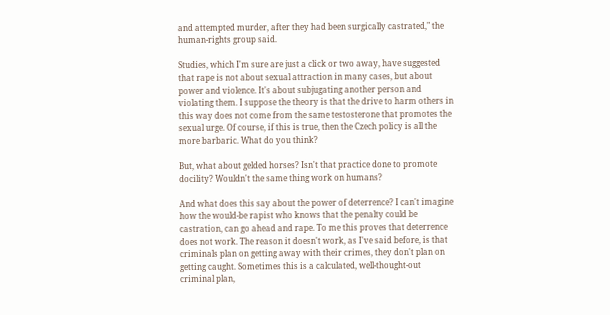and attempted murder, after they had been surgically castrated," the human-rights group said.

Studies, which I'm sure are just a click or two away, have suggested that rape is not about sexual attraction in many cases, but about power and violence. It's about subjugating another person and violating them. I suppose the theory is that the drive to harm others in this way does not come from the same testosterone that promotes the sexual urge. Of course, if this is true, then the Czech policy is all the more barbaric. What do you think?

But, what about gelded horses? Isn't that practice done to promote docility? Wouldn't the same thing work on humans?

And what does this say about the power of deterrence? I can't imagine how the would-be rapist who knows that the penalty could be castration, can go ahead and rape. To me this proves that deterrence does not work. The reason it doesn't work, as I've said before, is that criminals plan on getting away with their crimes, they don't plan on getting caught. Sometimes this is a calculated, well-thought-out criminal plan,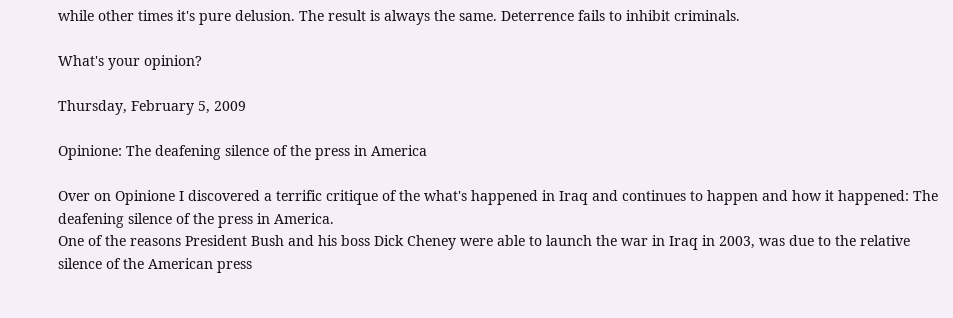while other times it's pure delusion. The result is always the same. Deterrence fails to inhibit criminals.

What's your opinion?

Thursday, February 5, 2009

Opinione: The deafening silence of the press in America

Over on Opinione I discovered a terrific critique of the what's happened in Iraq and continues to happen and how it happened: The deafening silence of the press in America.
One of the reasons President Bush and his boss Dick Cheney were able to launch the war in Iraq in 2003, was due to the relative silence of the American press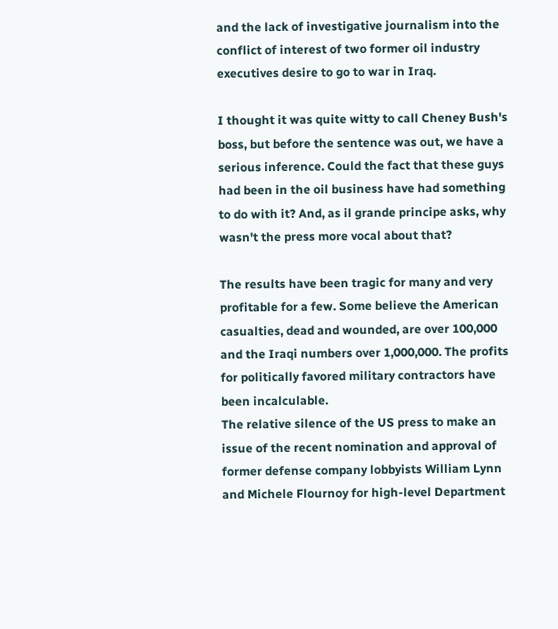and the lack of investigative journalism into the conflict of interest of two former oil industry executives desire to go to war in Iraq.

I thought it was quite witty to call Cheney Bush's boss, but before the sentence was out, we have a serious inference. Could the fact that these guys had been in the oil business have had something to do with it? And, as il grande principe asks, why wasn't the press more vocal about that?

The results have been tragic for many and very profitable for a few. Some believe the American casualties, dead and wounded, are over 100,000 and the Iraqi numbers over 1,000,000. The profits for politically favored military contractors have been incalculable.
The relative silence of the US press to make an issue of the recent nomination and approval of former defense company lobbyists William Lynn and Michele Flournoy for high-level Department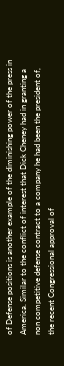of Defense positions is another example of the diminishing power of the press in America. Similar to the conflict of interest that Dick Cheney had in granting a non competitive defense contract to a company he had been the president of, the recent Congressional approval of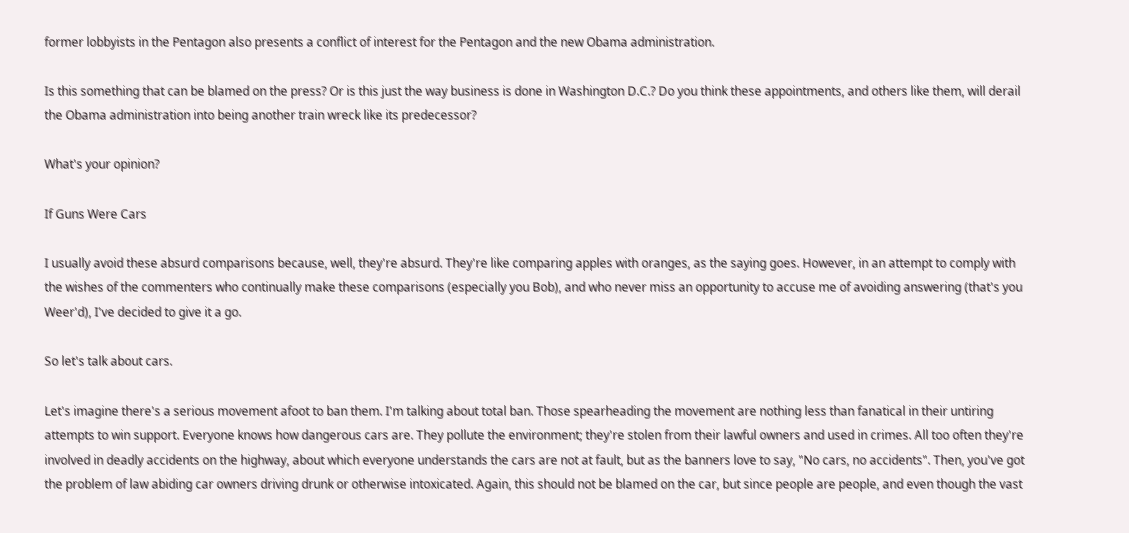former lobbyists in the Pentagon also presents a conflict of interest for the Pentagon and the new Obama administration.

Is this something that can be blamed on the press? Or is this just the way business is done in Washington D.C.? Do you think these appointments, and others like them, will derail the Obama administration into being another train wreck like its predecessor?

What's your opinion?

If Guns Were Cars

I usually avoid these absurd comparisons because, well, they're absurd. They're like comparing apples with oranges, as the saying goes. However, in an attempt to comply with the wishes of the commenters who continually make these comparisons (especially you Bob), and who never miss an opportunity to accuse me of avoiding answering (that's you Weer'd), I've decided to give it a go.

So let's talk about cars.

Let's imagine there's a serious movement afoot to ban them. I'm talking about total ban. Those spearheading the movement are nothing less than fanatical in their untiring attempts to win support. Everyone knows how dangerous cars are. They pollute the environment; they're stolen from their lawful owners and used in crimes. All too often they're involved in deadly accidents on the highway, about which everyone understands the cars are not at fault, but as the banners love to say, "No cars, no accidents". Then, you've got the problem of law abiding car owners driving drunk or otherwise intoxicated. Again, this should not be blamed on the car, but since people are people, and even though the vast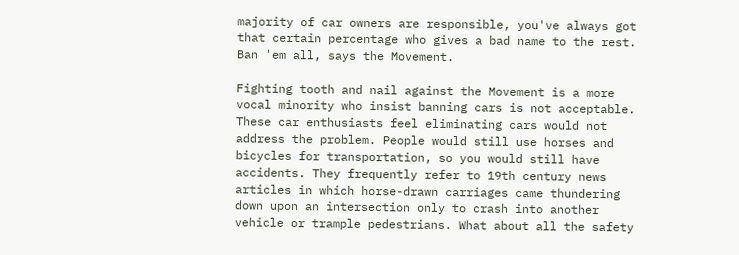majority of car owners are responsible, you've always got that certain percentage who gives a bad name to the rest. Ban 'em all, says the Movement.

Fighting tooth and nail against the Movement is a more vocal minority who insist banning cars is not acceptable. These car enthusiasts feel eliminating cars would not address the problem. People would still use horses and bicycles for transportation, so you would still have accidents. They frequently refer to 19th century news articles in which horse-drawn carriages came thundering down upon an intersection only to crash into another vehicle or trample pedestrians. What about all the safety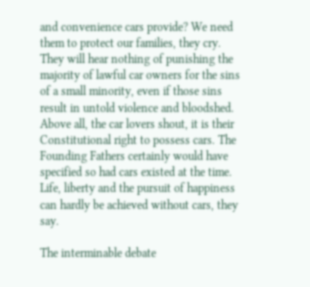and convenience cars provide? We need them to protect our families, they cry. They will hear nothing of punishing the majority of lawful car owners for the sins of a small minority, even if those sins result in untold violence and bloodshed. Above all, the car lovers shout, it is their Constitutional right to possess cars. The Founding Fathers certainly would have specified so had cars existed at the time. Life, liberty and the pursuit of happiness can hardly be achieved without cars, they say.

The interminable debate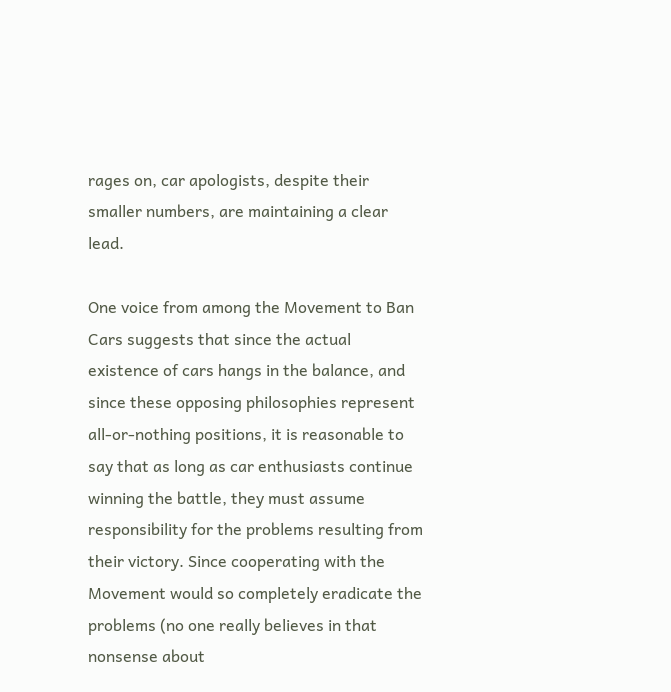rages on, car apologists, despite their smaller numbers, are maintaining a clear lead.

One voice from among the Movement to Ban Cars suggests that since the actual existence of cars hangs in the balance, and since these opposing philosophies represent all-or-nothing positions, it is reasonable to say that as long as car enthusiasts continue winning the battle, they must assume responsibility for the problems resulting from their victory. Since cooperating with the Movement would so completely eradicate the problems (no one really believes in that nonsense about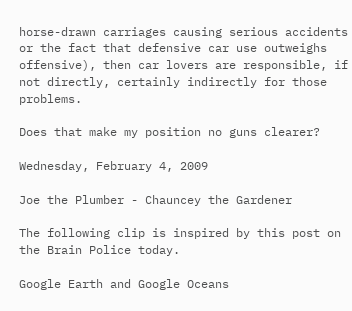horse-drawn carriages causing serious accidents or the fact that defensive car use outweighs offensive), then car lovers are responsible, if not directly, certainly indirectly for those problems.

Does that make my position no guns clearer?

Wednesday, February 4, 2009

Joe the Plumber - Chauncey the Gardener

The following clip is inspired by this post on the Brain Police today.

Google Earth and Google Oceans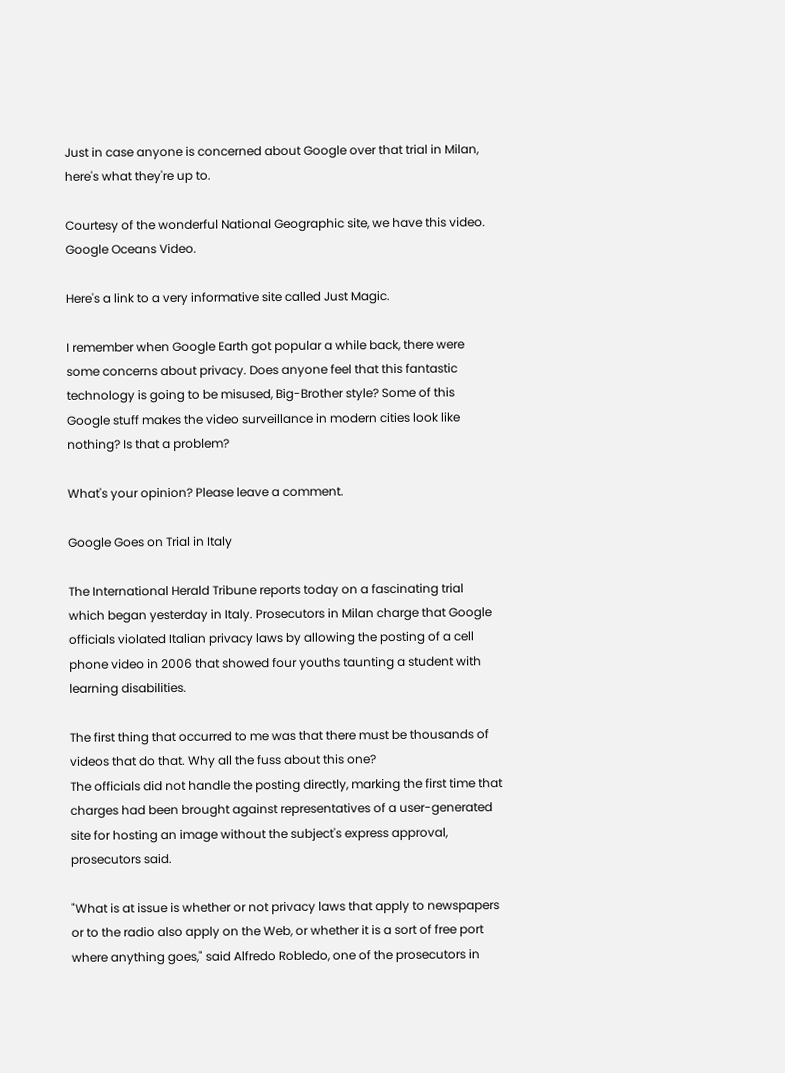Just in case anyone is concerned about Google over that trial in Milan, here's what they're up to.

Courtesy of the wonderful National Geographic site, we have this video. Google Oceans Video.

Here's a link to a very informative site called Just Magic.

I remember when Google Earth got popular a while back, there were some concerns about privacy. Does anyone feel that this fantastic technology is going to be misused, Big-Brother style? Some of this Google stuff makes the video surveillance in modern cities look like nothing? Is that a problem?

What's your opinion? Please leave a comment.

Google Goes on Trial in Italy

The International Herald Tribune reports today on a fascinating trial which began yesterday in Italy. Prosecutors in Milan charge that Google officials violated Italian privacy laws by allowing the posting of a cell phone video in 2006 that showed four youths taunting a student with learning disabilities.

The first thing that occurred to me was that there must be thousands of videos that do that. Why all the fuss about this one?
The officials did not handle the posting directly, marking the first time that charges had been brought against representatives of a user-generated site for hosting an image without the subject's express approval, prosecutors said.

"What is at issue is whether or not privacy laws that apply to newspapers or to the radio also apply on the Web, or whether it is a sort of free port where anything goes," said Alfredo Robledo, one of the prosecutors in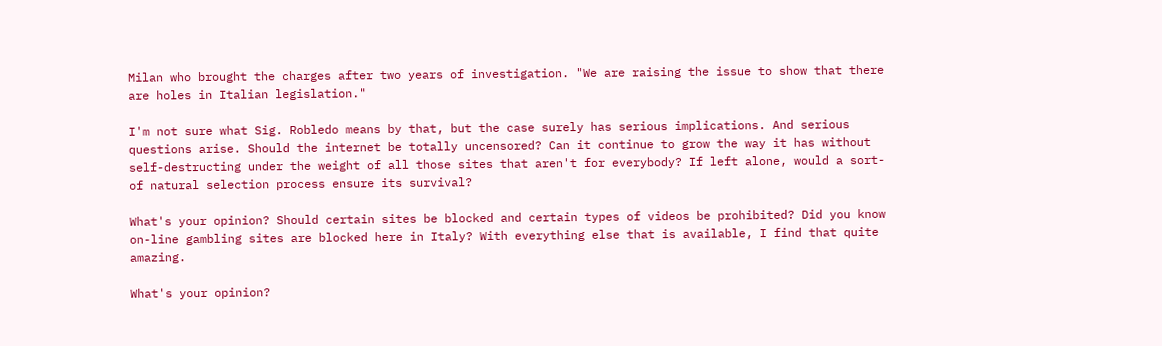Milan who brought the charges after two years of investigation. "We are raising the issue to show that there are holes in Italian legislation."

I'm not sure what Sig. Robledo means by that, but the case surely has serious implications. And serious questions arise. Should the internet be totally uncensored? Can it continue to grow the way it has without self-destructing under the weight of all those sites that aren't for everybody? If left alone, would a sort-of natural selection process ensure its survival?

What's your opinion? Should certain sites be blocked and certain types of videos be prohibited? Did you know on-line gambling sites are blocked here in Italy? With everything else that is available, I find that quite amazing.

What's your opinion?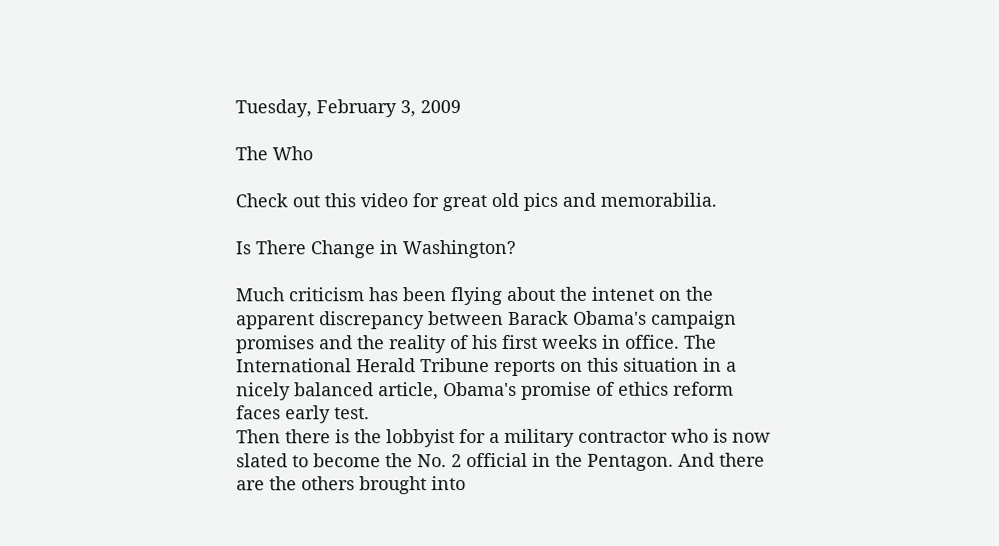Tuesday, February 3, 2009

The Who

Check out this video for great old pics and memorabilia.

Is There Change in Washington?

Much criticism has been flying about the intenet on the apparent discrepancy between Barack Obama's campaign promises and the reality of his first weeks in office. The International Herald Tribune reports on this situation in a nicely balanced article, Obama's promise of ethics reform faces early test.
Then there is the lobbyist for a military contractor who is now slated to become the No. 2 official in the Pentagon. And there are the others brought into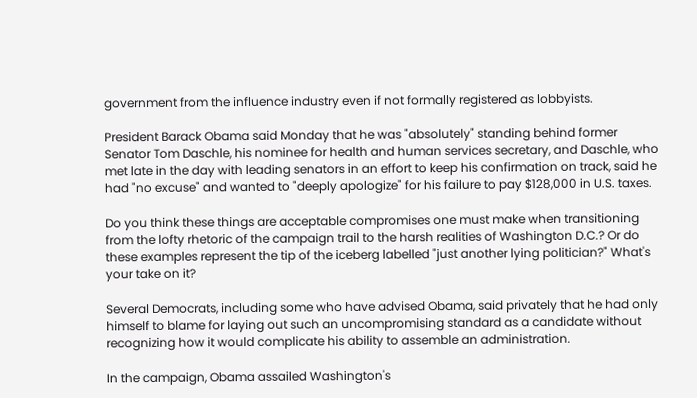government from the influence industry even if not formally registered as lobbyists.

President Barack Obama said Monday that he was "absolutely" standing behind former Senator Tom Daschle, his nominee for health and human services secretary, and Daschle, who met late in the day with leading senators in an effort to keep his confirmation on track, said he had "no excuse" and wanted to "deeply apologize" for his failure to pay $128,000 in U.S. taxes.

Do you think these things are acceptable compromises one must make when transitioning from the lofty rhetoric of the campaign trail to the harsh realities of Washington D.C.? Or do these examples represent the tip of the iceberg labelled "just another lying politician?" What's your take on it?

Several Democrats, including some who have advised Obama, said privately that he had only himself to blame for laying out such an uncompromising standard as a candidate without recognizing how it would complicate his ability to assemble an administration.

In the campaign, Obama assailed Washington's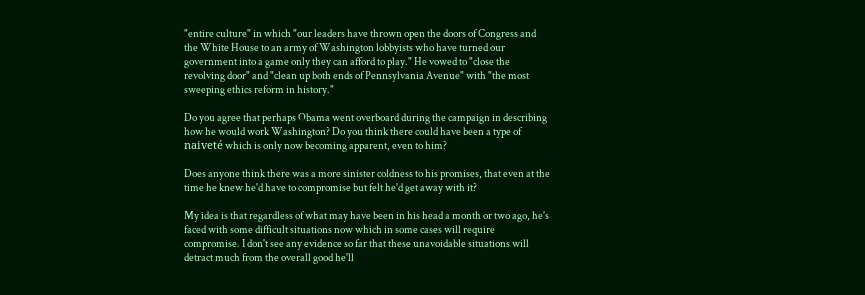"entire culture" in which "our leaders have thrown open the doors of Congress and the White House to an army of Washington lobbyists who have turned our government into a game only they can afford to play." He vowed to "close the revolving door" and "clean up both ends of Pennsylvania Avenue" with "the most sweeping ethics reform in history."

Do you agree that perhaps Obama went overboard during the campaign in describing how he would work Washington? Do you think there could have been a type of naiveté which is only now becoming apparent, even to him?

Does anyone think there was a more sinister coldness to his promises, that even at the time he knew he'd have to compromise but felt he'd get away with it?

My idea is that regardless of what may have been in his head a month or two ago, he's faced with some difficult situations now which in some cases will require compromise. I don't see any evidence so far that these unavoidable situations will detract much from the overall good he'll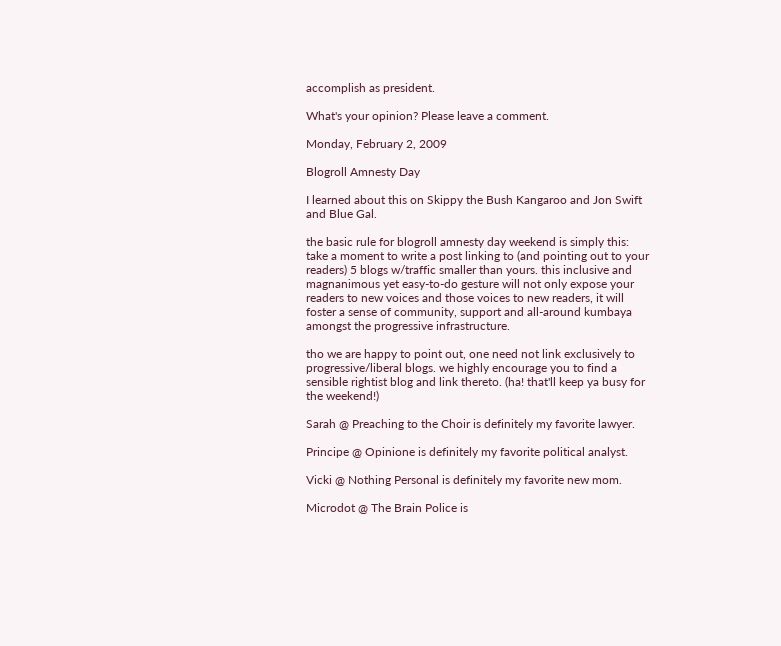accomplish as president.

What's your opinion? Please leave a comment.

Monday, February 2, 2009

Blogroll Amnesty Day

I learned about this on Skippy the Bush Kangaroo and Jon Swift and Blue Gal.

the basic rule for blogroll amnesty day weekend is simply this: take a moment to write a post linking to (and pointing out to your readers) 5 blogs w/traffic smaller than yours. this inclusive and magnanimous yet easy-to-do gesture will not only expose your readers to new voices and those voices to new readers, it will foster a sense of community, support and all-around kumbaya amongst the progressive infrastructure.

tho we are happy to point out, one need not link exclusively to progressive/liberal blogs. we highly encourage you to find a sensible rightist blog and link thereto. (ha! that'll keep ya busy for the weekend!)

Sarah @ Preaching to the Choir is definitely my favorite lawyer.

Principe @ Opinione is definitely my favorite political analyst.

Vicki @ Nothing Personal is definitely my favorite new mom.

Microdot @ The Brain Police is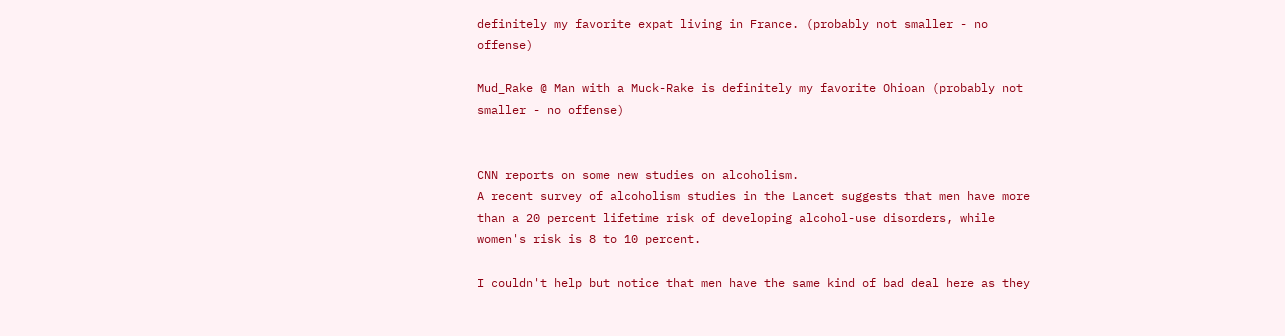definitely my favorite expat living in France. (probably not smaller - no offense)

Mud_Rake @ Man with a Muck-Rake is definitely my favorite Ohioan (probably not smaller - no offense)


CNN reports on some new studies on alcoholism.
A recent survey of alcoholism studies in the Lancet suggests that men have more than a 20 percent lifetime risk of developing alcohol-use disorders, while women's risk is 8 to 10 percent.

I couldn't help but notice that men have the same kind of bad deal here as they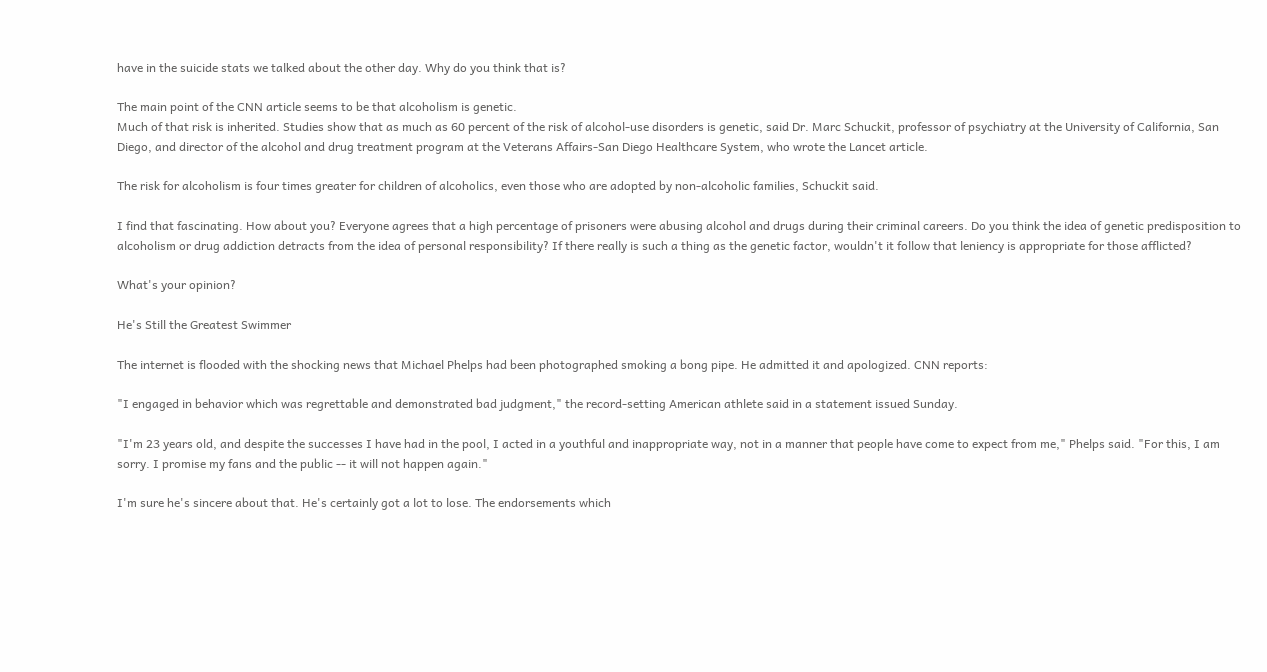have in the suicide stats we talked about the other day. Why do you think that is?

The main point of the CNN article seems to be that alcoholism is genetic.
Much of that risk is inherited. Studies show that as much as 60 percent of the risk of alcohol-use disorders is genetic, said Dr. Marc Schuckit, professor of psychiatry at the University of California, San Diego, and director of the alcohol and drug treatment program at the Veterans Affairs-San Diego Healthcare System, who wrote the Lancet article.

The risk for alcoholism is four times greater for children of alcoholics, even those who are adopted by non-alcoholic families, Schuckit said.

I find that fascinating. How about you? Everyone agrees that a high percentage of prisoners were abusing alcohol and drugs during their criminal careers. Do you think the idea of genetic predisposition to alcoholism or drug addiction detracts from the idea of personal responsibility? If there really is such a thing as the genetic factor, wouldn't it follow that leniency is appropriate for those afflicted?

What's your opinion?

He's Still the Greatest Swimmer

The internet is flooded with the shocking news that Michael Phelps had been photographed smoking a bong pipe. He admitted it and apologized. CNN reports:

"I engaged in behavior which was regrettable and demonstrated bad judgment," the record-setting American athlete said in a statement issued Sunday.

"I'm 23 years old, and despite the successes I have had in the pool, I acted in a youthful and inappropriate way, not in a manner that people have come to expect from me," Phelps said. "For this, I am sorry. I promise my fans and the public -- it will not happen again."

I'm sure he's sincere about that. He's certainly got a lot to lose. The endorsements which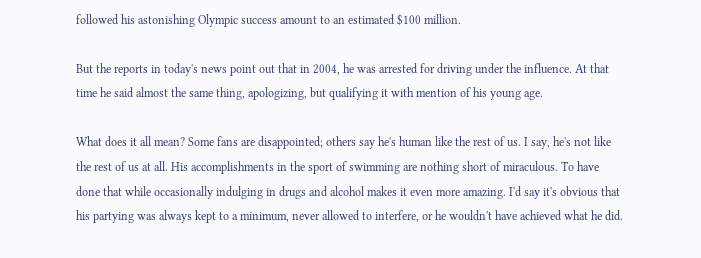followed his astonishing Olympic success amount to an estimated $100 million.

But the reports in today's news point out that in 2004, he was arrested for driving under the influence. At that time he said almost the same thing, apologizing, but qualifying it with mention of his young age.

What does it all mean? Some fans are disappointed; others say he's human like the rest of us. I say, he's not like the rest of us at all. His accomplishments in the sport of swimming are nothing short of miraculous. To have done that while occasionally indulging in drugs and alcohol makes it even more amazing. I'd say it's obvious that his partying was always kept to a minimum, never allowed to interfere, or he wouldn't have achieved what he did.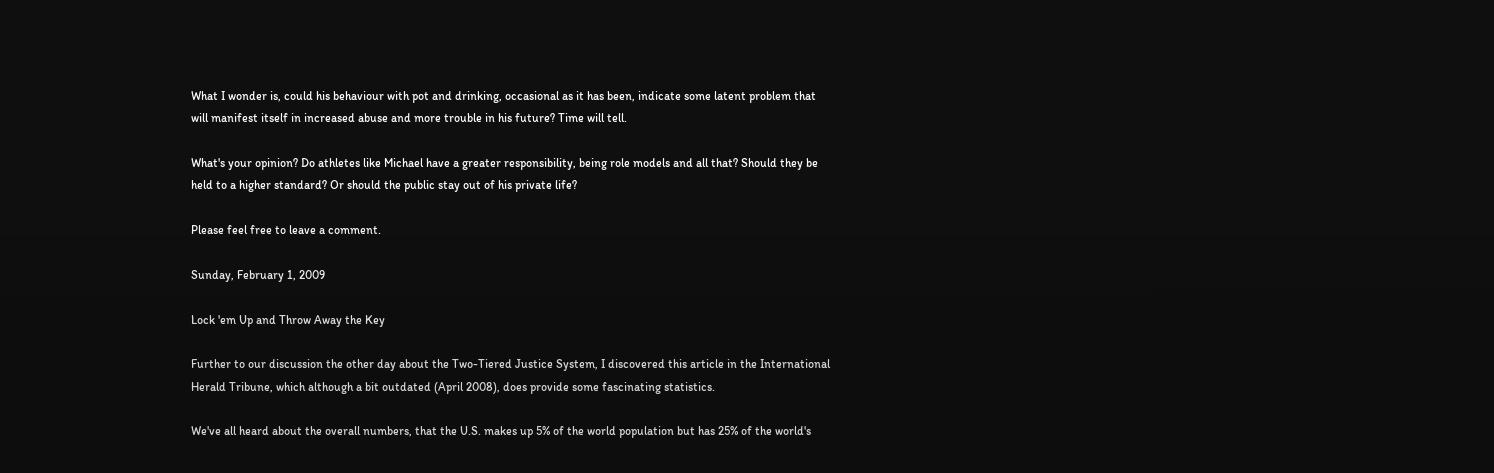What I wonder is, could his behaviour with pot and drinking, occasional as it has been, indicate some latent problem that will manifest itself in increased abuse and more trouble in his future? Time will tell.

What's your opinion? Do athletes like Michael have a greater responsibility, being role models and all that? Should they be held to a higher standard? Or should the public stay out of his private life?

Please feel free to leave a comment.

Sunday, February 1, 2009

Lock 'em Up and Throw Away the Key

Further to our discussion the other day about the Two-Tiered Justice System, I discovered this article in the International Herald Tribune, which although a bit outdated (April 2008), does provide some fascinating statistics.

We've all heard about the overall numbers, that the U.S. makes up 5% of the world population but has 25% of the world's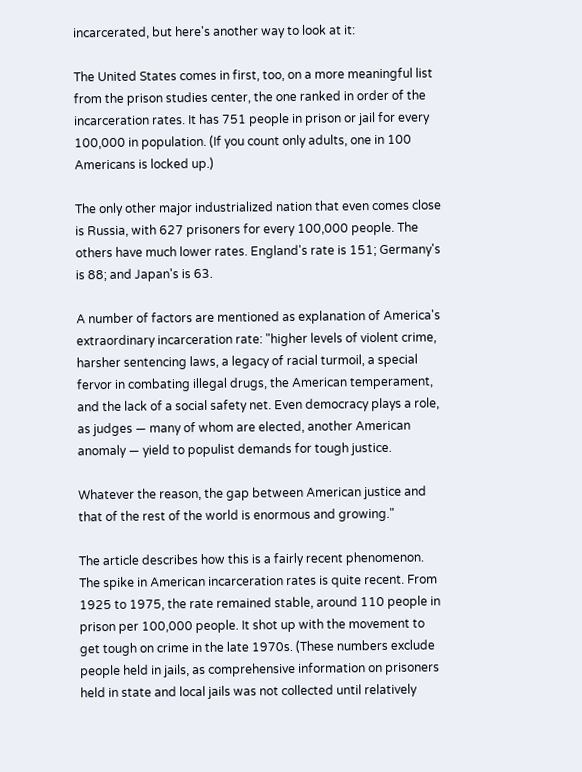incarcerated, but here's another way to look at it:

The United States comes in first, too, on a more meaningful list from the prison studies center, the one ranked in order of the incarceration rates. It has 751 people in prison or jail for every 100,000 in population. (If you count only adults, one in 100 Americans is locked up.)

The only other major industrialized nation that even comes close is Russia, with 627 prisoners for every 100,000 people. The others have much lower rates. England's rate is 151; Germany's is 88; and Japan's is 63.

A number of factors are mentioned as explanation of America's extraordinary incarceration rate: "higher levels of violent crime, harsher sentencing laws, a legacy of racial turmoil, a special fervor in combating illegal drugs, the American temperament, and the lack of a social safety net. Even democracy plays a role, as judges — many of whom are elected, another American anomaly — yield to populist demands for tough justice.

Whatever the reason, the gap between American justice and that of the rest of the world is enormous and growing."

The article describes how this is a fairly recent phenomenon.
The spike in American incarceration rates is quite recent. From 1925 to 1975, the rate remained stable, around 110 people in prison per 100,000 people. It shot up with the movement to get tough on crime in the late 1970s. (These numbers exclude people held in jails, as comprehensive information on prisoners held in state and local jails was not collected until relatively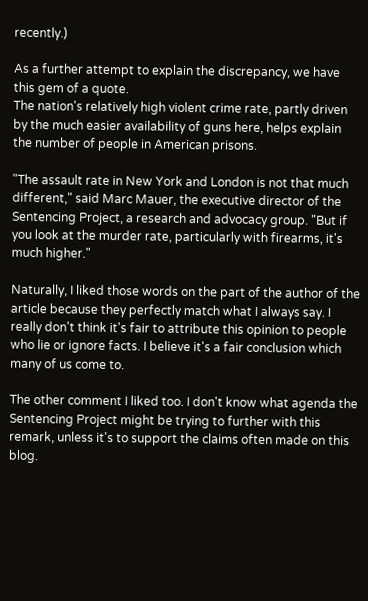recently.)

As a further attempt to explain the discrepancy, we have this gem of a quote.
The nation's relatively high violent crime rate, partly driven by the much easier availability of guns here, helps explain the number of people in American prisons.

"The assault rate in New York and London is not that much different," said Marc Mauer, the executive director of the Sentencing Project, a research and advocacy group. "But if you look at the murder rate, particularly with firearms, it's much higher."

Naturally, I liked those words on the part of the author of the article because they perfectly match what I always say. I really don't think it's fair to attribute this opinion to people who lie or ignore facts. I believe it's a fair conclusion which many of us come to.

The other comment I liked too. I don't know what agenda the Sentencing Project might be trying to further with this remark, unless it's to support the claims often made on this blog.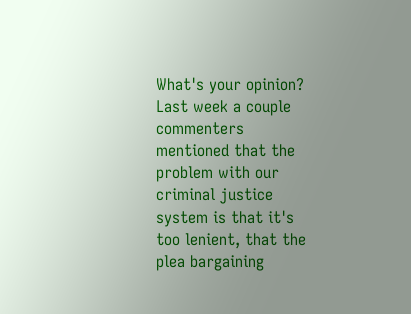What's your opinion? Last week a couple commenters mentioned that the problem with our criminal justice system is that it's too lenient, that the plea bargaining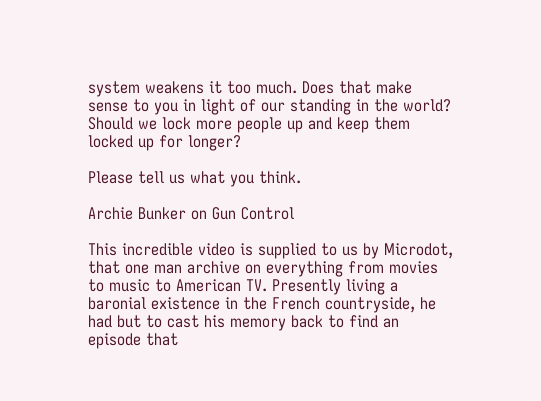system weakens it too much. Does that make sense to you in light of our standing in the world? Should we lock more people up and keep them locked up for longer?

Please tell us what you think.

Archie Bunker on Gun Control

This incredible video is supplied to us by Microdot, that one man archive on everything from movies to music to American TV. Presently living a baronial existence in the French countryside, he had but to cast his memory back to find an episode that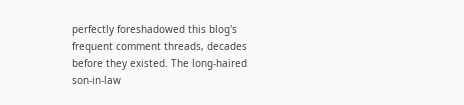perfectly foreshadowed this blog's frequent comment threads, decades before they existed. The long-haired son-in-law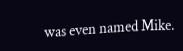was even named Mike.